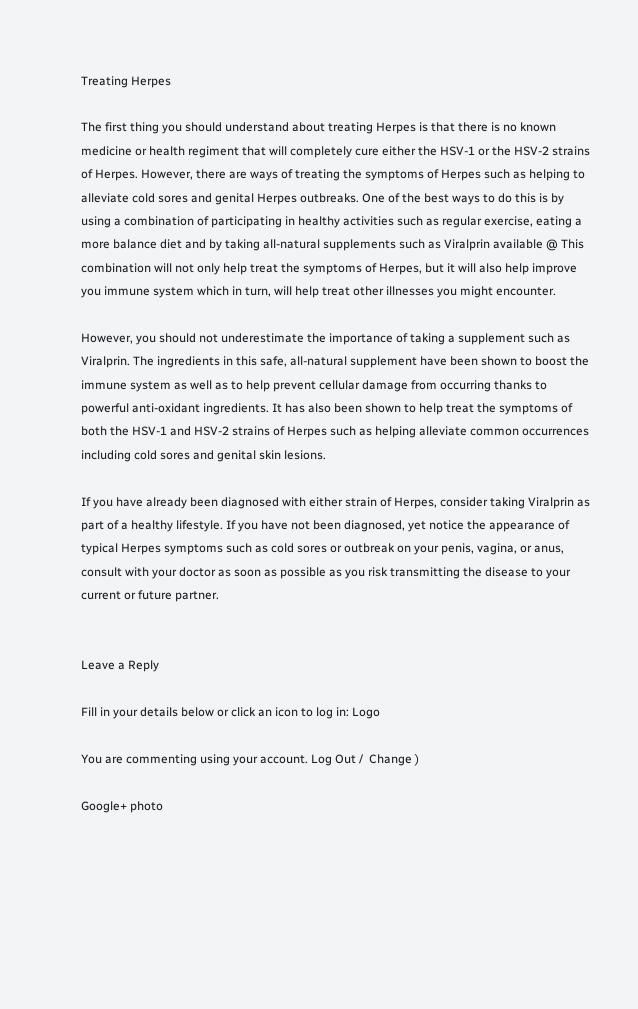Treating Herpes

The first thing you should understand about treating Herpes is that there is no known medicine or health regiment that will completely cure either the HSV-1 or the HSV-2 strains of Herpes. However, there are ways of treating the symptoms of Herpes such as helping to alleviate cold sores and genital Herpes outbreaks. One of the best ways to do this is by using a combination of participating in healthy activities such as regular exercise, eating a more balance diet and by taking all-natural supplements such as Viralprin available @ This combination will not only help treat the symptoms of Herpes, but it will also help improve you immune system which in turn, will help treat other illnesses you might encounter.

However, you should not underestimate the importance of taking a supplement such as Viralprin. The ingredients in this safe, all-natural supplement have been shown to boost the immune system as well as to help prevent cellular damage from occurring thanks to powerful anti-oxidant ingredients. It has also been shown to help treat the symptoms of both the HSV-1 and HSV-2 strains of Herpes such as helping alleviate common occurrences including cold sores and genital skin lesions.

If you have already been diagnosed with either strain of Herpes, consider taking Viralprin as part of a healthy lifestyle. If you have not been diagnosed, yet notice the appearance of typical Herpes symptoms such as cold sores or outbreak on your penis, vagina, or anus, consult with your doctor as soon as possible as you risk transmitting the disease to your current or future partner.


Leave a Reply

Fill in your details below or click an icon to log in: Logo

You are commenting using your account. Log Out /  Change )

Google+ photo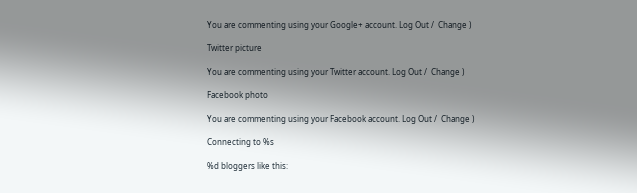You are commenting using your Google+ account. Log Out /  Change )

Twitter picture

You are commenting using your Twitter account. Log Out /  Change )

Facebook photo

You are commenting using your Facebook account. Log Out /  Change )

Connecting to %s

%d bloggers like this: